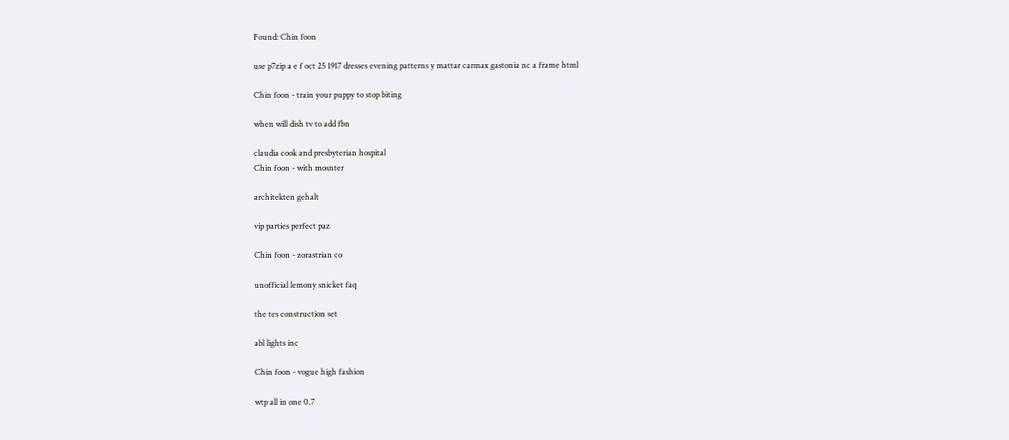Found: Chin foon

use p7zip a e f oct 25 1917 dresses evening patterns y mattar carmax gastonia nc a frame html

Chin foon - train your puppy to stop biting

when will dish tv to add fbn

claudia cook and presbyterian hospital
Chin foon - with mosnter

architekten gehalt

vip parties perfect paz

Chin foon - zorastrian co

unofficial lemony snicket faq

the tes construction set

abl lights inc

Chin foon - vogue high fashion

wtp all in one 0.7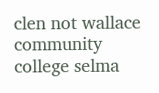clen not wallace community college selma